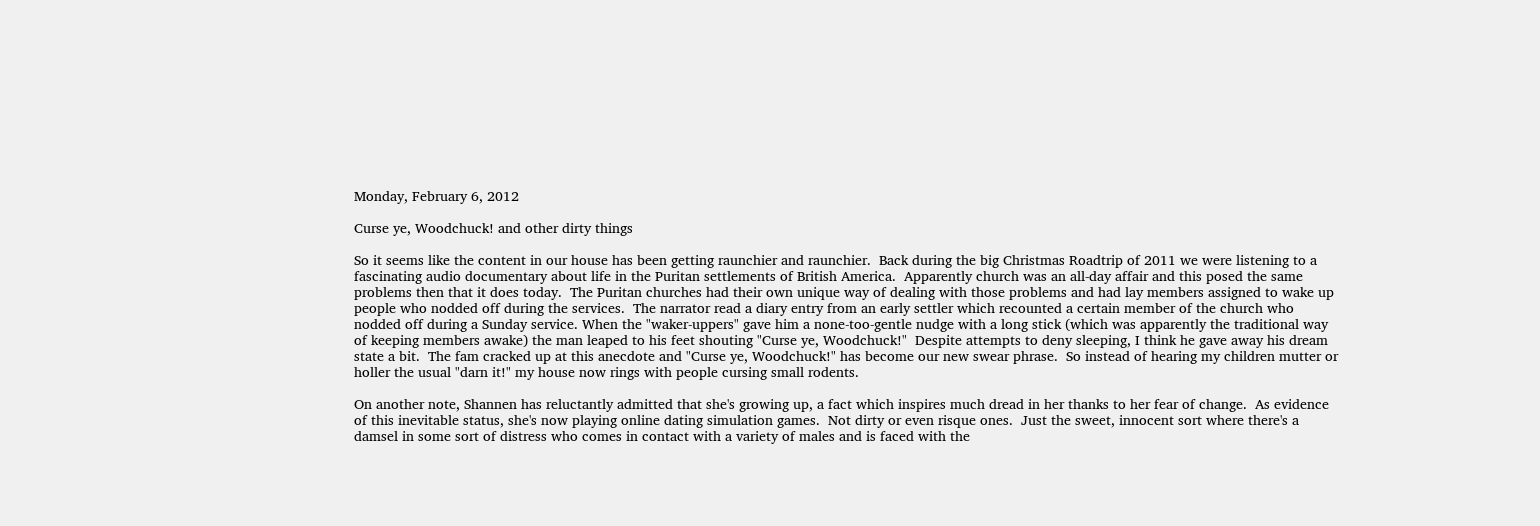Monday, February 6, 2012

Curse ye, Woodchuck! and other dirty things

So it seems like the content in our house has been getting raunchier and raunchier.  Back during the big Christmas Roadtrip of 2011 we were listening to a fascinating audio documentary about life in the Puritan settlements of British America.  Apparently church was an all-day affair and this posed the same problems then that it does today.  The Puritan churches had their own unique way of dealing with those problems and had lay members assigned to wake up people who nodded off during the services.  The narrator read a diary entry from an early settler which recounted a certain member of the church who nodded off during a Sunday service. When the "waker-uppers" gave him a none-too-gentle nudge with a long stick (which was apparently the traditional way of keeping members awake) the man leaped to his feet shouting "Curse ye, Woodchuck!"  Despite attempts to deny sleeping, I think he gave away his dream state a bit.  The fam cracked up at this anecdote and "Curse ye, Woodchuck!" has become our new swear phrase.  So instead of hearing my children mutter or holler the usual "darn it!" my house now rings with people cursing small rodents.

On another note, Shannen has reluctantly admitted that she's growing up, a fact which inspires much dread in her thanks to her fear of change.  As evidence of this inevitable status, she's now playing online dating simulation games.  Not dirty or even risque ones.  Just the sweet, innocent sort where there's a damsel in some sort of distress who comes in contact with a variety of males and is faced with the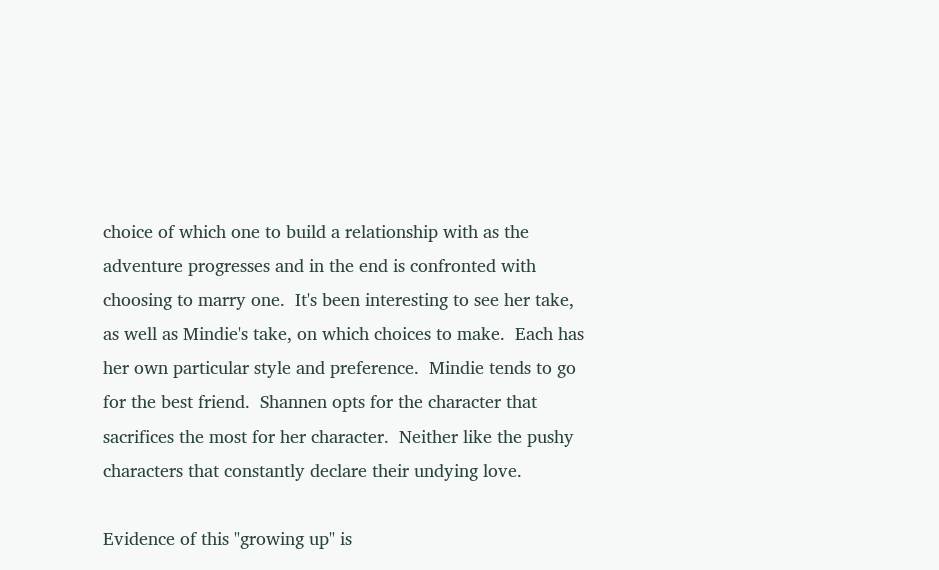choice of which one to build a relationship with as the adventure progresses and in the end is confronted with choosing to marry one.  It's been interesting to see her take, as well as Mindie's take, on which choices to make.  Each has her own particular style and preference.  Mindie tends to go for the best friend.  Shannen opts for the character that sacrifices the most for her character.  Neither like the pushy characters that constantly declare their undying love.

Evidence of this "growing up" is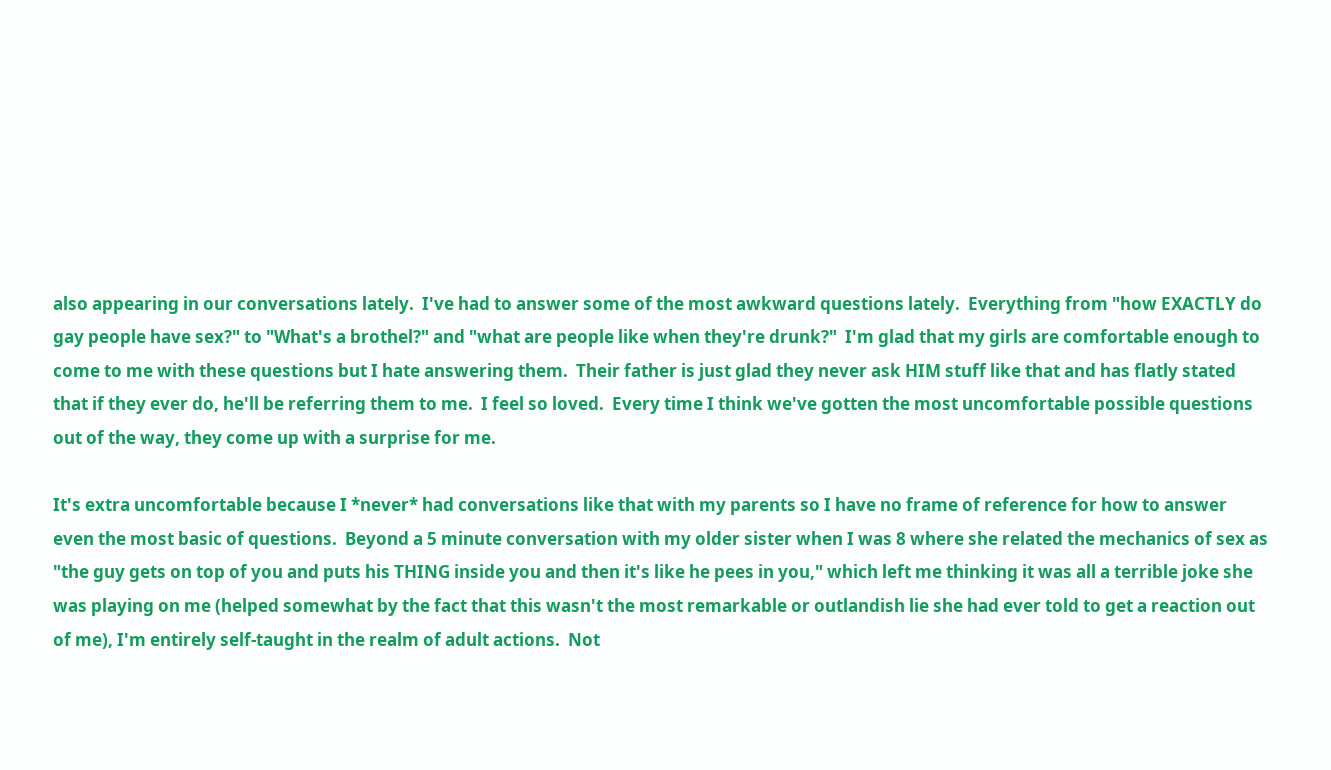also appearing in our conversations lately.  I've had to answer some of the most awkward questions lately.  Everything from "how EXACTLY do gay people have sex?" to "What's a brothel?" and "what are people like when they're drunk?"  I'm glad that my girls are comfortable enough to come to me with these questions but I hate answering them.  Their father is just glad they never ask HIM stuff like that and has flatly stated that if they ever do, he'll be referring them to me.  I feel so loved.  Every time I think we've gotten the most uncomfortable possible questions out of the way, they come up with a surprise for me.

It's extra uncomfortable because I *never* had conversations like that with my parents so I have no frame of reference for how to answer even the most basic of questions.  Beyond a 5 minute conversation with my older sister when I was 8 where she related the mechanics of sex as "the guy gets on top of you and puts his THING inside you and then it's like he pees in you," which left me thinking it was all a terrible joke she was playing on me (helped somewhat by the fact that this wasn't the most remarkable or outlandish lie she had ever told to get a reaction out of me), I'm entirely self-taught in the realm of adult actions.  Not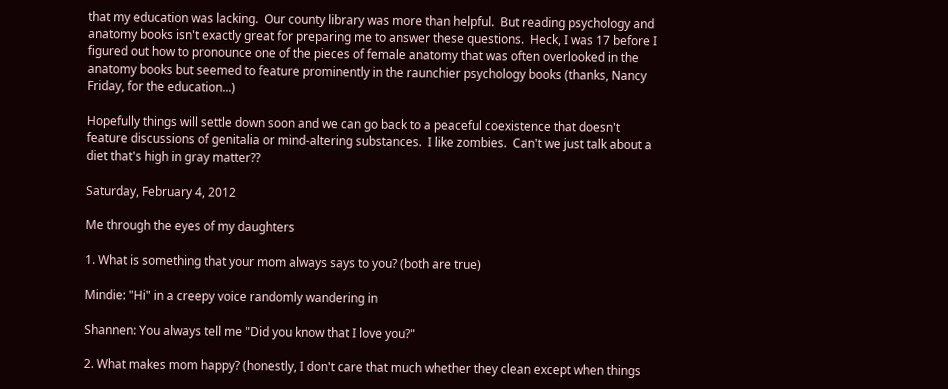that my education was lacking.  Our county library was more than helpful.  But reading psychology and anatomy books isn't exactly great for preparing me to answer these questions.  Heck, I was 17 before I figured out how to pronounce one of the pieces of female anatomy that was often overlooked in the anatomy books but seemed to feature prominently in the raunchier psychology books (thanks, Nancy Friday, for the education...)

Hopefully things will settle down soon and we can go back to a peaceful coexistence that doesn't feature discussions of genitalia or mind-altering substances.  I like zombies.  Can't we just talk about a diet that's high in gray matter??

Saturday, February 4, 2012

Me through the eyes of my daughters

1. What is something that your mom always says to you? (both are true)

Mindie: "Hi" in a creepy voice randomly wandering in

Shannen: You always tell me "Did you know that I love you?"

2. What makes mom happy? (honestly, I don't care that much whether they clean except when things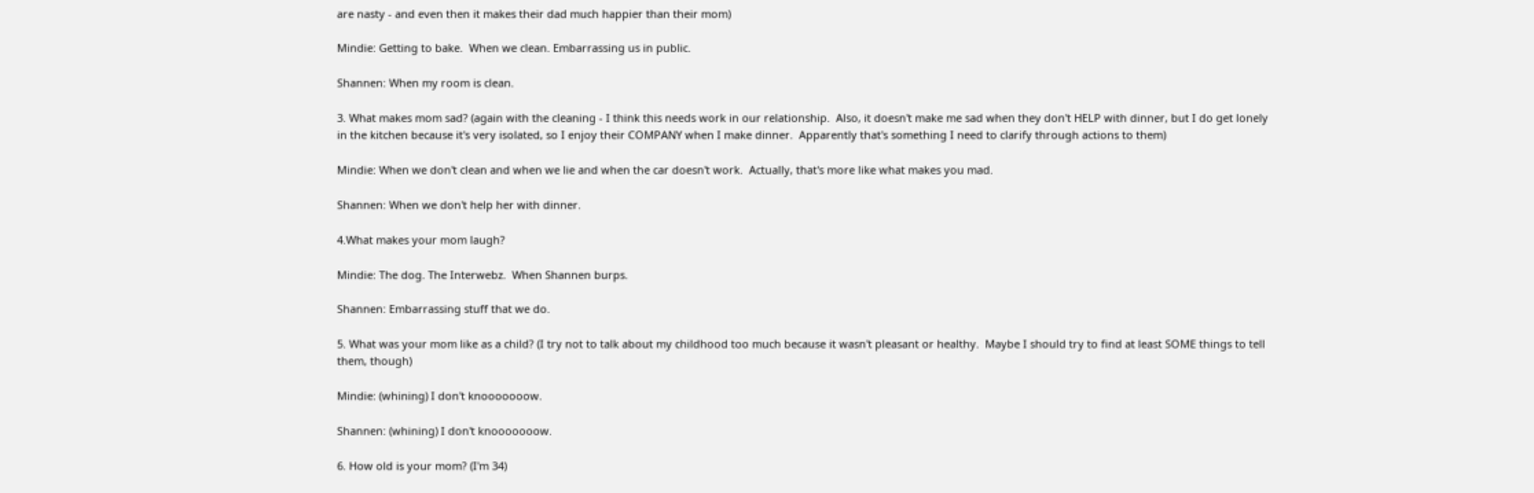are nasty - and even then it makes their dad much happier than their mom)

Mindie: Getting to bake.  When we clean. Embarrassing us in public.

Shannen: When my room is clean.

3. What makes mom sad? (again with the cleaning - I think this needs work in our relationship.  Also, it doesn't make me sad when they don't HELP with dinner, but I do get lonely in the kitchen because it's very isolated, so I enjoy their COMPANY when I make dinner.  Apparently that's something I need to clarify through actions to them)

Mindie: When we don't clean and when we lie and when the car doesn't work.  Actually, that's more like what makes you mad.

Shannen: When we don't help her with dinner.

4.What makes your mom laugh?

Mindie: The dog. The Interwebz.  When Shannen burps.

Shannen: Embarrassing stuff that we do.

5. What was your mom like as a child? (I try not to talk about my childhood too much because it wasn't pleasant or healthy.  Maybe I should try to find at least SOME things to tell them, though)

Mindie: (whining) I don't knooooooow.

Shannen: (whining) I don't knooooooow.

6. How old is your mom? (I'm 34)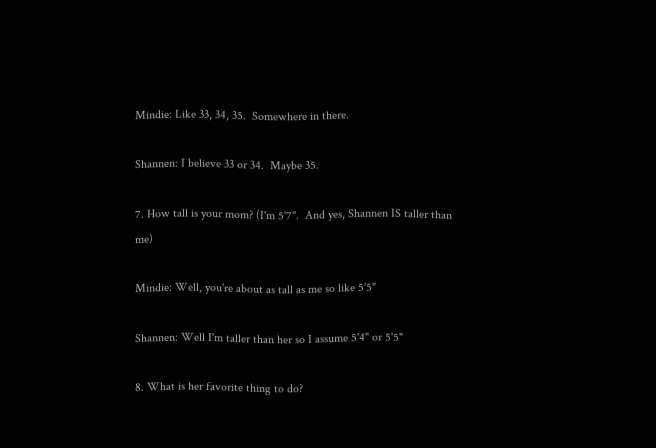Mindie: Like 33, 34, 35.  Somewhere in there.

Shannen: I believe 33 or 34.  Maybe 35.

7. How tall is your mom? (I'm 5'7".  And yes, Shannen IS taller than me)

Mindie: Well, you're about as tall as me so like 5'5"

Shannen: Well I'm taller than her so I assume 5'4" or 5'5"

8. What is her favorite thing to do?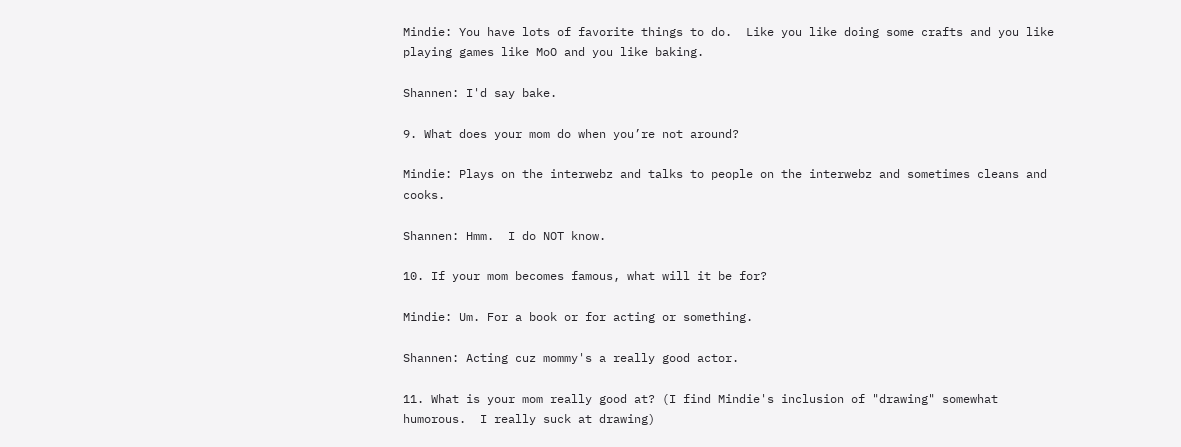Mindie: You have lots of favorite things to do.  Like you like doing some crafts and you like playing games like MoO and you like baking.

Shannen: I'd say bake.

9. What does your mom do when you’re not around?

Mindie: Plays on the interwebz and talks to people on the interwebz and sometimes cleans and cooks.

Shannen: Hmm.  I do NOT know.

10. If your mom becomes famous, what will it be for?

Mindie: Um. For a book or for acting or something.

Shannen: Acting cuz mommy's a really good actor.

11. What is your mom really good at? (I find Mindie's inclusion of "drawing" somewhat humorous.  I really suck at drawing)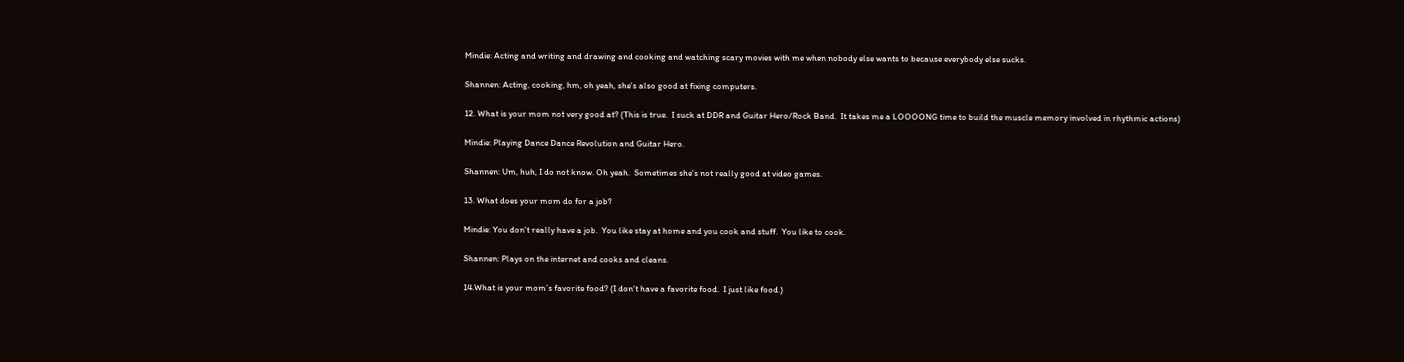Mindie: Acting and writing and drawing and cooking and watching scary movies with me when nobody else wants to because everybody else sucks.

Shannen: Acting, cooking, hm, oh yeah, she's also good at fixing computers.

12. What is your mom not very good at? (This is true.  I suck at DDR and Guitar Hero/Rock Band.  It takes me a LOOOONG time to build the muscle memory involved in rhythmic actions)

Mindie: Playing Dance Dance Revolution and Guitar Hero.

Shannen: Um, huh, I do not know. Oh yeah.  Sometimes she's not really good at video games.

13. What does your mom do for a job?

Mindie: You don't really have a job.  You like stay at home and you cook and stuff.  You like to cook.

Shannen: Plays on the internet and cooks and cleans.

14.What is your mom’s favorite food? (I don't have a favorite food.  I just like food.)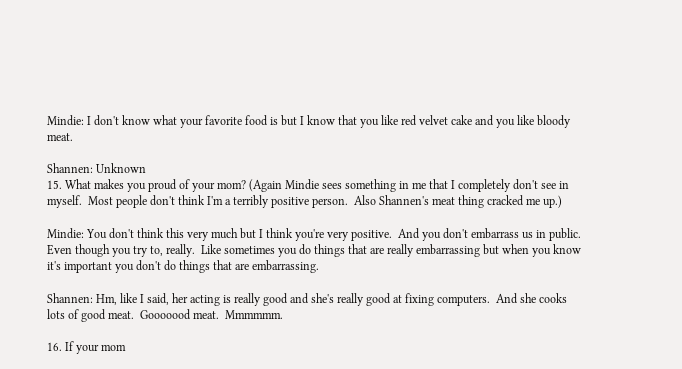Mindie: I don't know what your favorite food is but I know that you like red velvet cake and you like bloody meat.

Shannen: Unknown
15. What makes you proud of your mom? (Again Mindie sees something in me that I completely don't see in myself.  Most people don't think I'm a terribly positive person.  Also Shannen's meat thing cracked me up.)

Mindie: You don't think this very much but I think you're very positive.  And you don't embarrass us in public.  Even though you try to, really.  Like sometimes you do things that are really embarrassing but when you know it's important you don't do things that are embarrassing.

Shannen: Hm, like I said, her acting is really good and she's really good at fixing computers.  And she cooks lots of good meat.  Gooooood meat.  Mmmmmm.

16. If your mom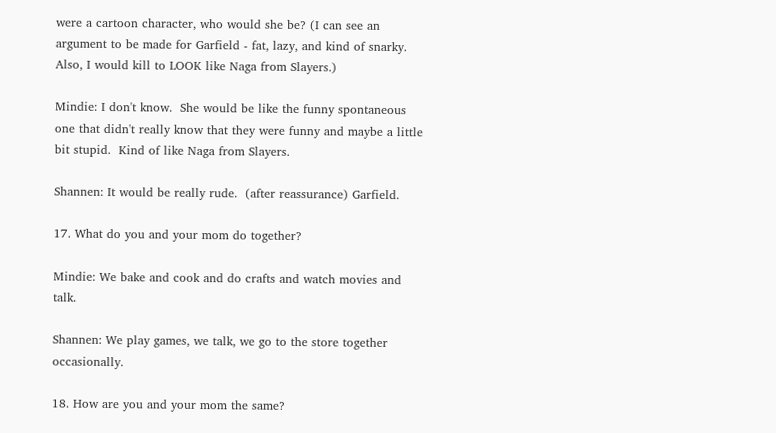were a cartoon character, who would she be? (I can see an argument to be made for Garfield - fat, lazy, and kind of snarky.  Also, I would kill to LOOK like Naga from Slayers.)

Mindie: I don't know.  She would be like the funny spontaneous one that didn't really know that they were funny and maybe a little bit stupid.  Kind of like Naga from Slayers.

Shannen: It would be really rude.  (after reassurance) Garfield.

17. What do you and your mom do together?

Mindie: We bake and cook and do crafts and watch movies and talk.

Shannen: We play games, we talk, we go to the store together occasionally.

18. How are you and your mom the same?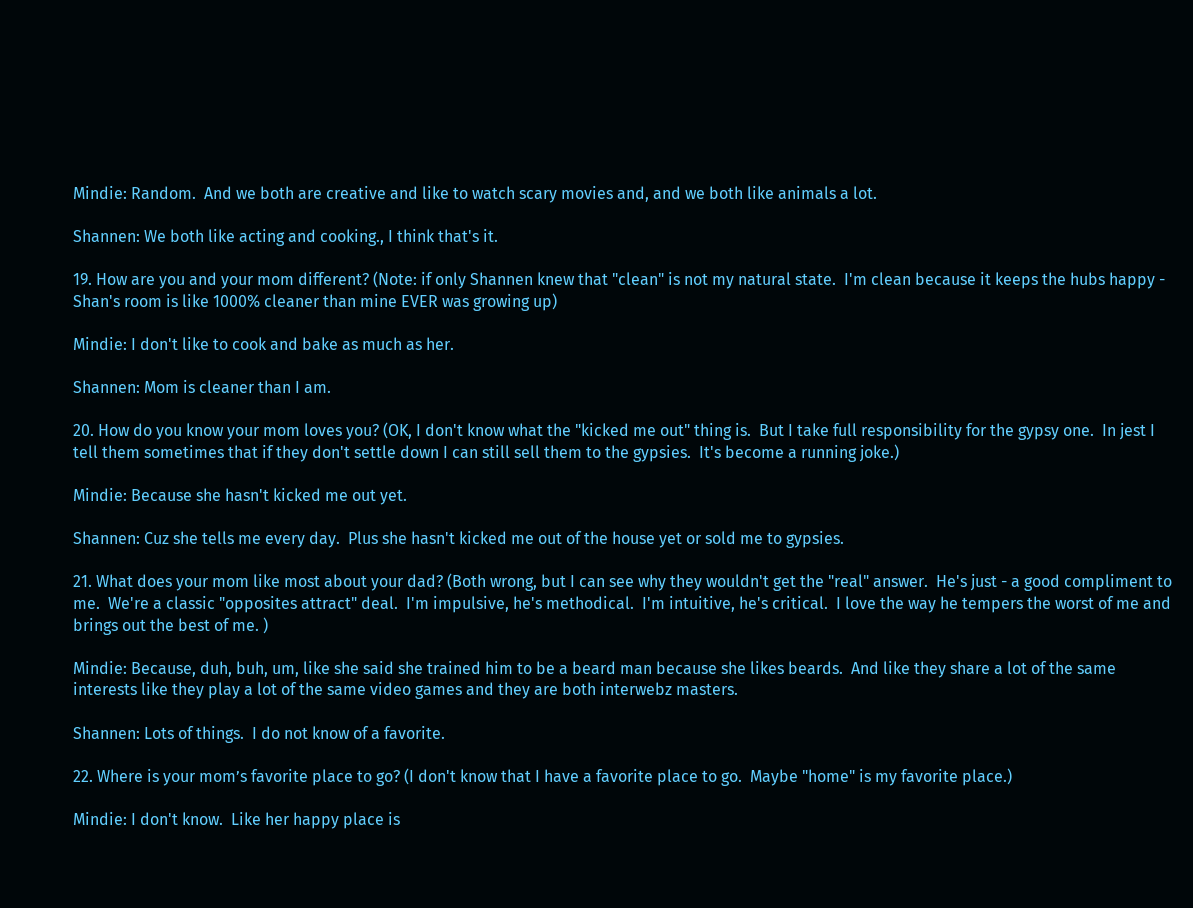Mindie: Random.  And we both are creative and like to watch scary movies and, and we both like animals a lot.

Shannen: We both like acting and cooking., I think that's it.

19. How are you and your mom different? (Note: if only Shannen knew that "clean" is not my natural state.  I'm clean because it keeps the hubs happy - Shan's room is like 1000% cleaner than mine EVER was growing up)

Mindie: I don't like to cook and bake as much as her.

Shannen: Mom is cleaner than I am.

20. How do you know your mom loves you? (OK, I don't know what the "kicked me out" thing is.  But I take full responsibility for the gypsy one.  In jest I tell them sometimes that if they don't settle down I can still sell them to the gypsies.  It's become a running joke.)

Mindie: Because she hasn't kicked me out yet.

Shannen: Cuz she tells me every day.  Plus she hasn't kicked me out of the house yet or sold me to gypsies.

21. What does your mom like most about your dad? (Both wrong, but I can see why they wouldn't get the "real" answer.  He's just - a good compliment to me.  We're a classic "opposites attract" deal.  I'm impulsive, he's methodical.  I'm intuitive, he's critical.  I love the way he tempers the worst of me and brings out the best of me. )

Mindie: Because, duh, buh, um, like she said she trained him to be a beard man because she likes beards.  And like they share a lot of the same interests like they play a lot of the same video games and they are both interwebz masters.

Shannen: Lots of things.  I do not know of a favorite.

22. Where is your mom’s favorite place to go? (I don't know that I have a favorite place to go.  Maybe "home" is my favorite place.)

Mindie: I don't know.  Like her happy place is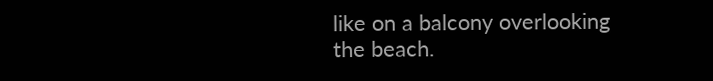like on a balcony overlooking the beach.